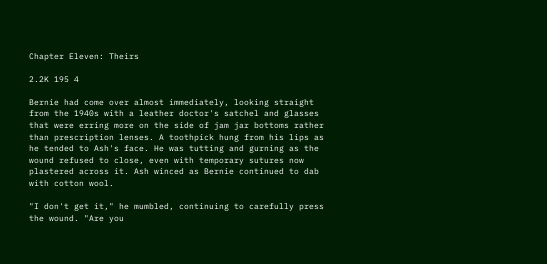Chapter Eleven: Theirs

2.2K 195 4

Bernie had come over almost immediately, looking straight from the 1940s with a leather doctor's satchel and glasses that were erring more on the side of jam jar bottoms rather than prescription lenses. A toothpick hung from his lips as he tended to Ash's face. He was tutting and gurning as the wound refused to close, even with temporary sutures now plastered across it. Ash winced as Bernie continued to dab with cotton wool.

"I don't get it," he mumbled, continuing to carefully press the wound. "Are you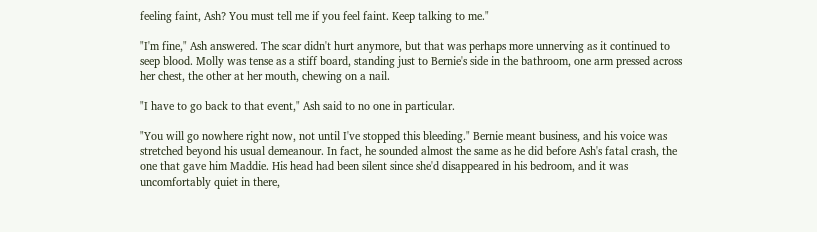feeling faint, Ash? You must tell me if you feel faint. Keep talking to me."

"I'm fine," Ash answered. The scar didn't hurt anymore, but that was perhaps more unnerving as it continued to seep blood. Molly was tense as a stiff board, standing just to Bernie's side in the bathroom, one arm pressed across her chest, the other at her mouth, chewing on a nail.

"I have to go back to that event," Ash said to no one in particular.

"You will go nowhere right now, not until I've stopped this bleeding." Bernie meant business, and his voice was stretched beyond his usual demeanour. In fact, he sounded almost the same as he did before Ash's fatal crash, the one that gave him Maddie. His head had been silent since she'd disappeared in his bedroom, and it was uncomfortably quiet in there,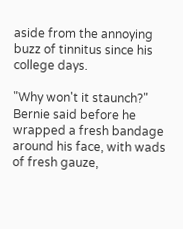aside from the annoying buzz of tinnitus since his college days.

"Why won't it staunch?" Bernie said before he wrapped a fresh bandage around his face, with wads of fresh gauze,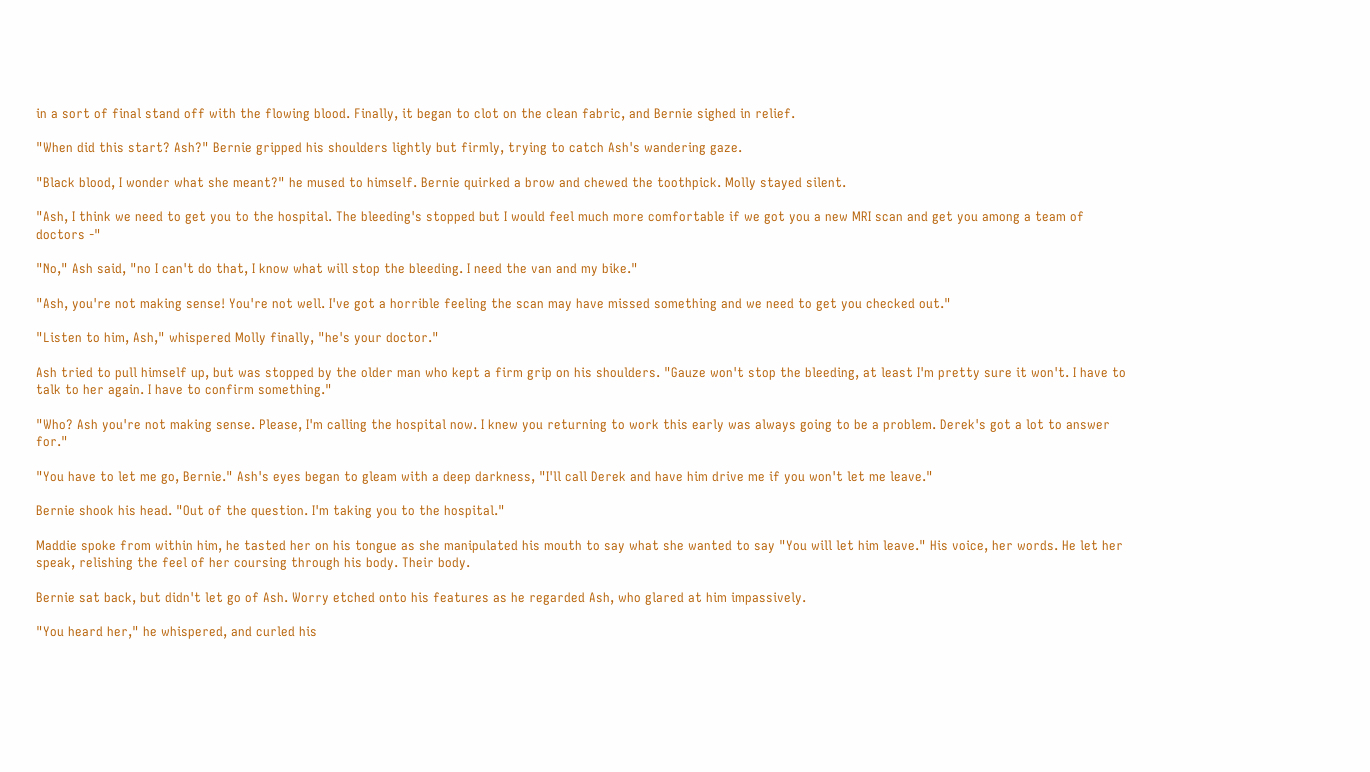in a sort of final stand off with the flowing blood. Finally, it began to clot on the clean fabric, and Bernie sighed in relief.

"When did this start? Ash?" Bernie gripped his shoulders lightly but firmly, trying to catch Ash's wandering gaze.

"Black blood, I wonder what she meant?" he mused to himself. Bernie quirked a brow and chewed the toothpick. Molly stayed silent.

"Ash, I think we need to get you to the hospital. The bleeding's stopped but I would feel much more comfortable if we got you a new MRI scan and get you among a team of doctors -"

"No," Ash said, "no I can't do that, I know what will stop the bleeding. I need the van and my bike."

"Ash, you're not making sense! You're not well. I've got a horrible feeling the scan may have missed something and we need to get you checked out."

"Listen to him, Ash," whispered Molly finally, "he's your doctor."

Ash tried to pull himself up, but was stopped by the older man who kept a firm grip on his shoulders. "Gauze won't stop the bleeding, at least I'm pretty sure it won't. I have to talk to her again. I have to confirm something."

"Who? Ash you're not making sense. Please, I'm calling the hospital now. I knew you returning to work this early was always going to be a problem. Derek's got a lot to answer for."

"You have to let me go, Bernie." Ash's eyes began to gleam with a deep darkness, "I'll call Derek and have him drive me if you won't let me leave."

Bernie shook his head. "Out of the question. I'm taking you to the hospital."

Maddie spoke from within him, he tasted her on his tongue as she manipulated his mouth to say what she wanted to say "You will let him leave." His voice, her words. He let her speak, relishing the feel of her coursing through his body. Their body.

Bernie sat back, but didn't let go of Ash. Worry etched onto his features as he regarded Ash, who glared at him impassively.

"You heard her," he whispered, and curled his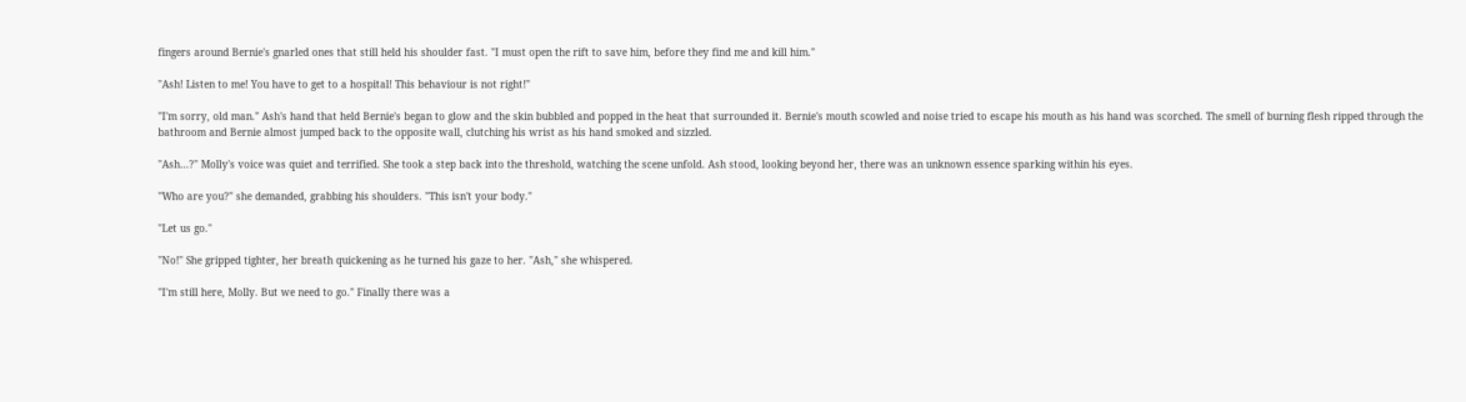fingers around Bernie's gnarled ones that still held his shoulder fast. "I must open the rift to save him, before they find me and kill him."

"Ash! Listen to me! You have to get to a hospital! This behaviour is not right!"

"I'm sorry, old man." Ash's hand that held Bernie's began to glow and the skin bubbled and popped in the heat that surrounded it. Bernie's mouth scowled and noise tried to escape his mouth as his hand was scorched. The smell of burning flesh ripped through the bathroom and Bernie almost jumped back to the opposite wall, clutching his wrist as his hand smoked and sizzled.

"Ash...?" Molly's voice was quiet and terrified. She took a step back into the threshold, watching the scene unfold. Ash stood, looking beyond her, there was an unknown essence sparking within his eyes.

"Who are you?" she demanded, grabbing his shoulders. "This isn't your body."

"Let us go."

"No!" She gripped tighter, her breath quickening as he turned his gaze to her. "Ash," she whispered.

"I'm still here, Molly. But we need to go." Finally there was a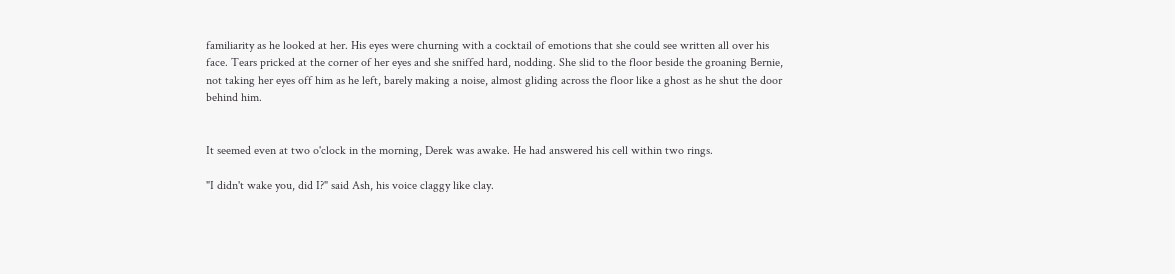familiarity as he looked at her. His eyes were churning with a cocktail of emotions that she could see written all over his face. Tears pricked at the corner of her eyes and she sniffed hard, nodding. She slid to the floor beside the groaning Bernie, not taking her eyes off him as he left, barely making a noise, almost gliding across the floor like a ghost as he shut the door behind him.


It seemed even at two o'clock in the morning, Derek was awake. He had answered his cell within two rings.

"I didn't wake you, did I?" said Ash, his voice claggy like clay.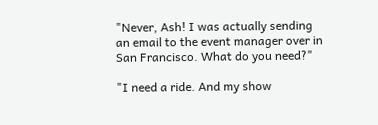"Never, Ash! I was actually sending an email to the event manager over in San Francisco. What do you need?"

"I need a ride. And my show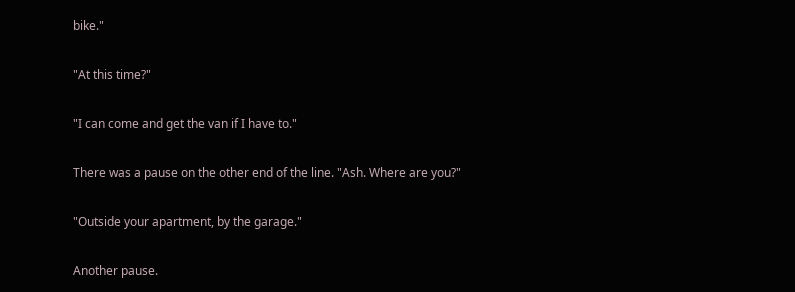bike."

"At this time?"

"I can come and get the van if I have to."

There was a pause on the other end of the line. "Ash. Where are you?"

"Outside your apartment, by the garage."

Another pause.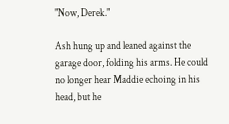"Now, Derek."

Ash hung up and leaned against the garage door, folding his arms. He could no longer hear Maddie echoing in his head, but he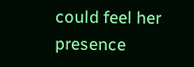could feel her presence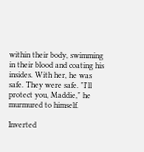within their body, swimming in their blood and coating his insides. With her, he was safe. They were safe. "I'll protect you, Maddie," he murmured to himself.

Inverted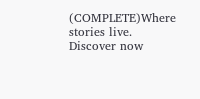(COMPLETE)Where stories live. Discover now